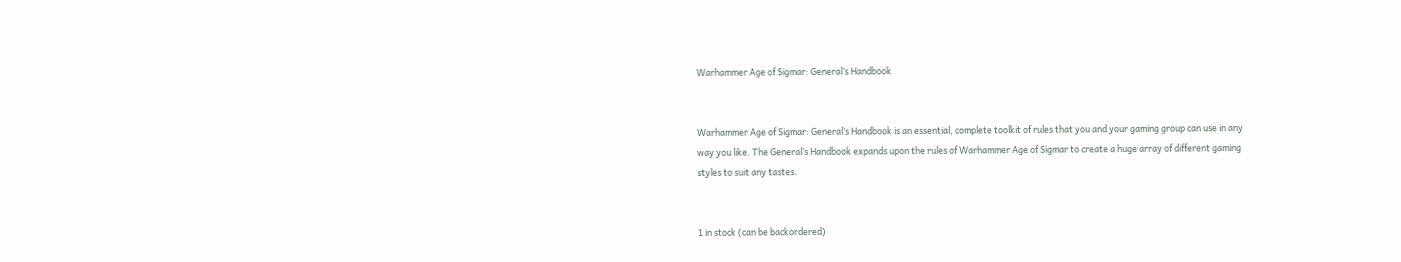Warhammer Age of Sigmar: General’s Handbook


Warhammer Age of Sigmar: General’s Handbook is an essential, complete toolkit of rules that you and your gaming group can use in any way you like. The General’s Handbook expands upon the rules of Warhammer Age of Sigmar to create a huge array of different gaming styles to suit any tastes.


1 in stock (can be backordered)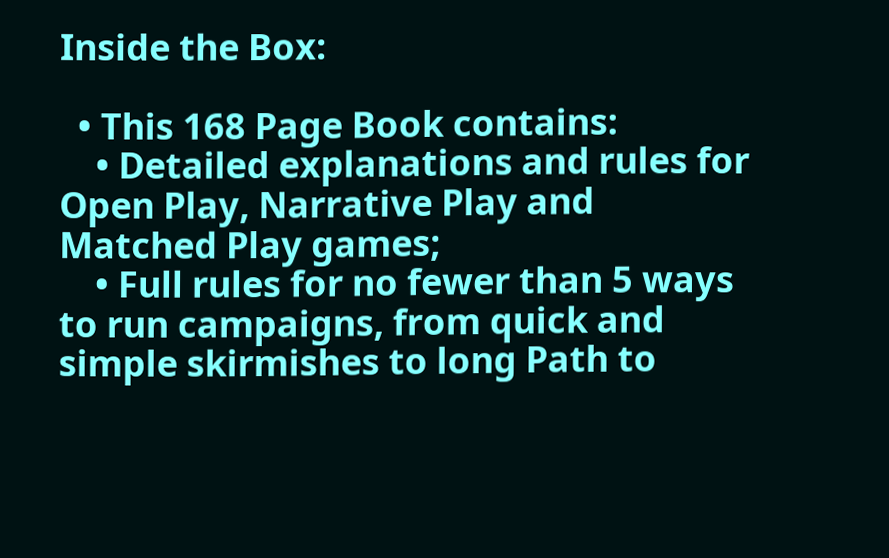Inside the Box:

  • This 168 Page Book contains:
    • Detailed explanations and rules for Open Play, Narrative Play and Matched Play games;
    • Full rules for no fewer than 5 ways to run campaigns, from quick and simple skirmishes to long Path to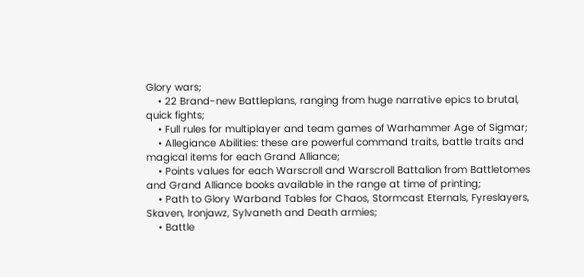Glory wars;
    • 22 Brand-new Battleplans, ranging from huge narrative epics to brutal, quick fights;
    • Full rules for multiplayer and team games of Warhammer Age of Sigmar;
    • Allegiance Abilities: these are powerful command traits, battle traits and magical items for each Grand Alliance;
    • Points values for each Warscroll and Warscroll Battalion from Battletomes and Grand Alliance books available in the range at time of printing;
    • Path to Glory Warband Tables for Chaos, Stormcast Eternals, Fyreslayers, Skaven, Ironjawz, Sylvaneth and Death armies;
    • Battle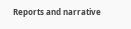Reports and narrative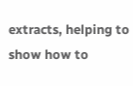extracts, helping to show how to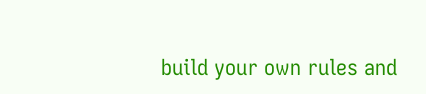build your own rules and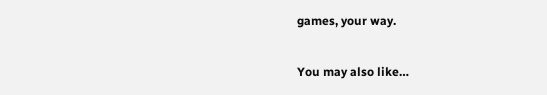games, your way.

You may also like…